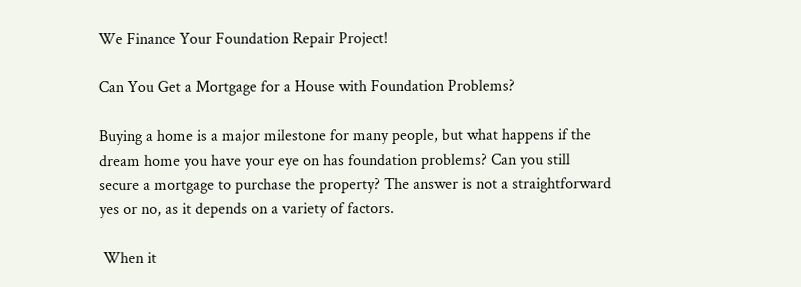We Finance Your Foundation Repair Project!

Can You Get a Mortgage for a House with Foundation Problems?

Buying a home is a major milestone for many people, but what happens if the dream home you have your eye on has foundation problems? Can you still secure a mortgage to purchase the property? The answer is not a straightforward yes or no, as it depends on a variety of factors.

 When it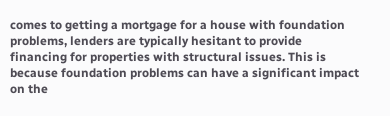comes to getting a mortgage for a house with foundation problems, lenders are typically hesitant to provide financing for properties with structural issues. This is because foundation problems can have a significant impact on the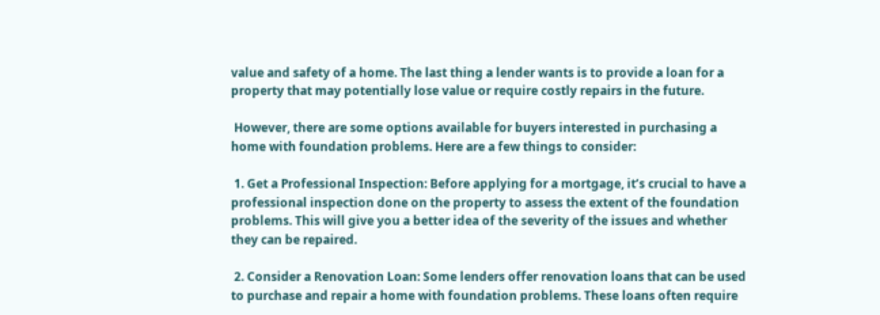value and safety of a home. The last thing a lender wants is to provide a loan for a property that may potentially lose value or require costly repairs in the future.

 However, there are some options available for buyers interested in purchasing a home with foundation problems. Here are a few things to consider:

 1. Get a Professional Inspection: Before applying for a mortgage, it’s crucial to have a professional inspection done on the property to assess the extent of the foundation problems. This will give you a better idea of the severity of the issues and whether they can be repaired.

 2. Consider a Renovation Loan: Some lenders offer renovation loans that can be used to purchase and repair a home with foundation problems. These loans often require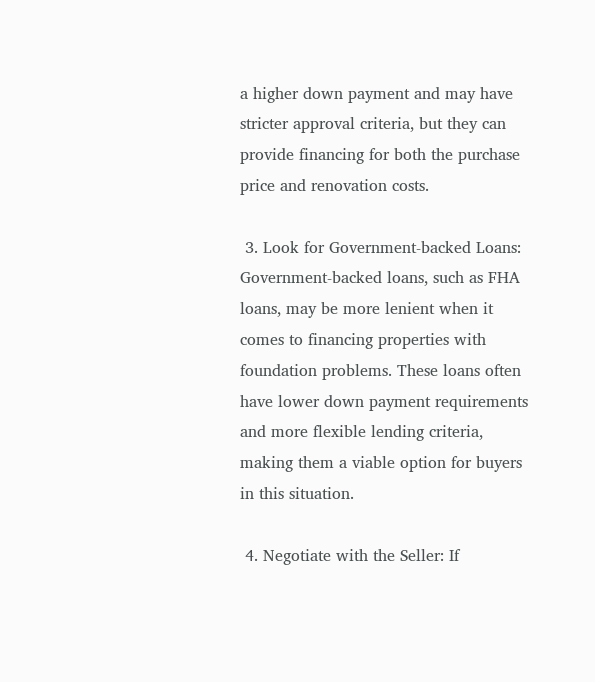a higher down payment and may have stricter approval criteria, but they can provide financing for both the purchase price and renovation costs.

 3. Look for Government-backed Loans: Government-backed loans, such as FHA loans, may be more lenient when it comes to financing properties with foundation problems. These loans often have lower down payment requirements and more flexible lending criteria, making them a viable option for buyers in this situation.

 4. Negotiate with the Seller: If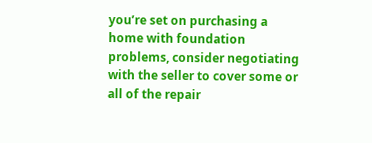you’re set on purchasing a home with foundation problems, consider negotiating with the seller to cover some or all of the repair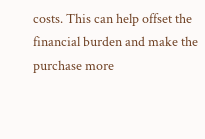costs. This can help offset the financial burden and make the purchase more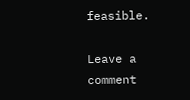feasible.

Leave a comment